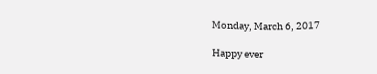Monday, March 6, 2017

Happy ever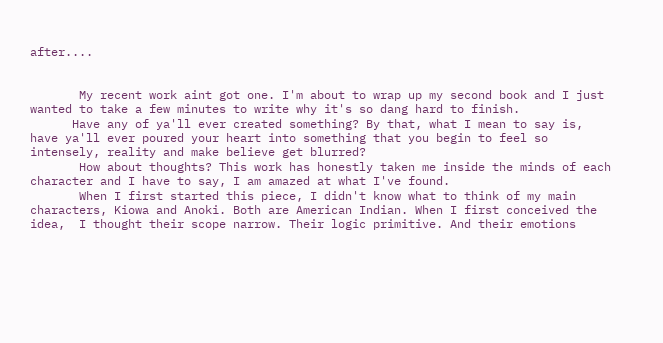after....


       My recent work aint got one. I'm about to wrap up my second book and I just wanted to take a few minutes to write why it's so dang hard to finish.
      Have any of ya'll ever created something? By that, what I mean to say is, have ya'll ever poured your heart into something that you begin to feel so intensely, reality and make believe get blurred?
       How about thoughts? This work has honestly taken me inside the minds of each character and I have to say, I am amazed at what I've found.
       When I first started this piece, I didn't know what to think of my main characters, Kiowa and Anoki. Both are American Indian. When I first conceived the idea,  I thought their scope narrow. Their logic primitive. And their emotions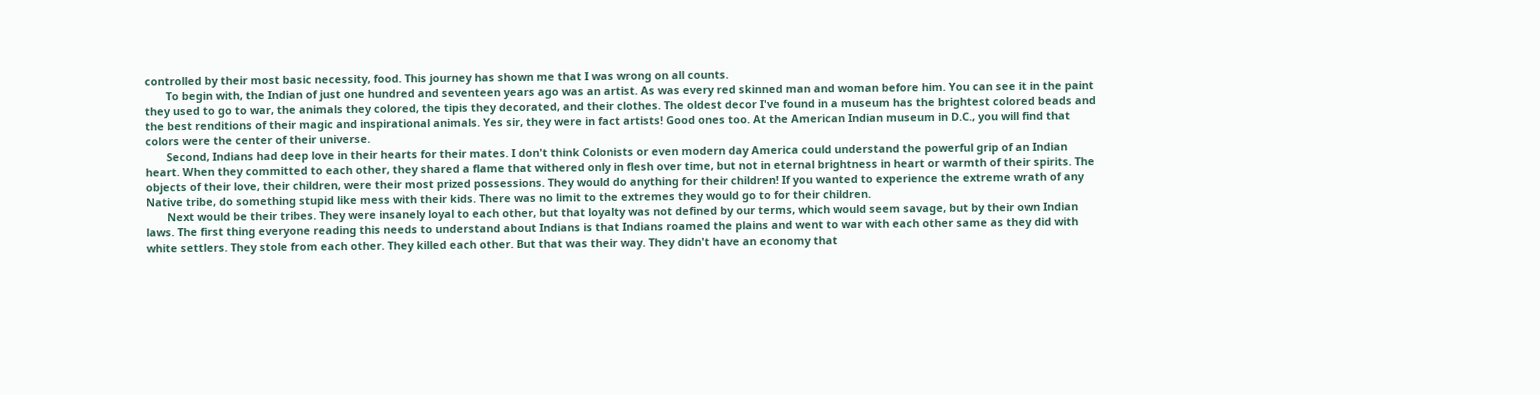controlled by their most basic necessity, food. This journey has shown me that I was wrong on all counts.
       To begin with, the Indian of just one hundred and seventeen years ago was an artist. As was every red skinned man and woman before him. You can see it in the paint they used to go to war, the animals they colored, the tipis they decorated, and their clothes. The oldest decor I've found in a museum has the brightest colored beads and the best renditions of their magic and inspirational animals. Yes sir, they were in fact artists! Good ones too. At the American Indian museum in D.C., you will find that colors were the center of their universe.
       Second, Indians had deep love in their hearts for their mates. I don't think Colonists or even modern day America could understand the powerful grip of an Indian heart. When they committed to each other, they shared a flame that withered only in flesh over time, but not in eternal brightness in heart or warmth of their spirits. The objects of their love, their children, were their most prized possessions. They would do anything for their children! If you wanted to experience the extreme wrath of any Native tribe, do something stupid like mess with their kids. There was no limit to the extremes they would go to for their children.
       Next would be their tribes. They were insanely loyal to each other, but that loyalty was not defined by our terms, which would seem savage, but by their own Indian laws. The first thing everyone reading this needs to understand about Indians is that Indians roamed the plains and went to war with each other same as they did with white settlers. They stole from each other. They killed each other. But that was their way. They didn't have an economy that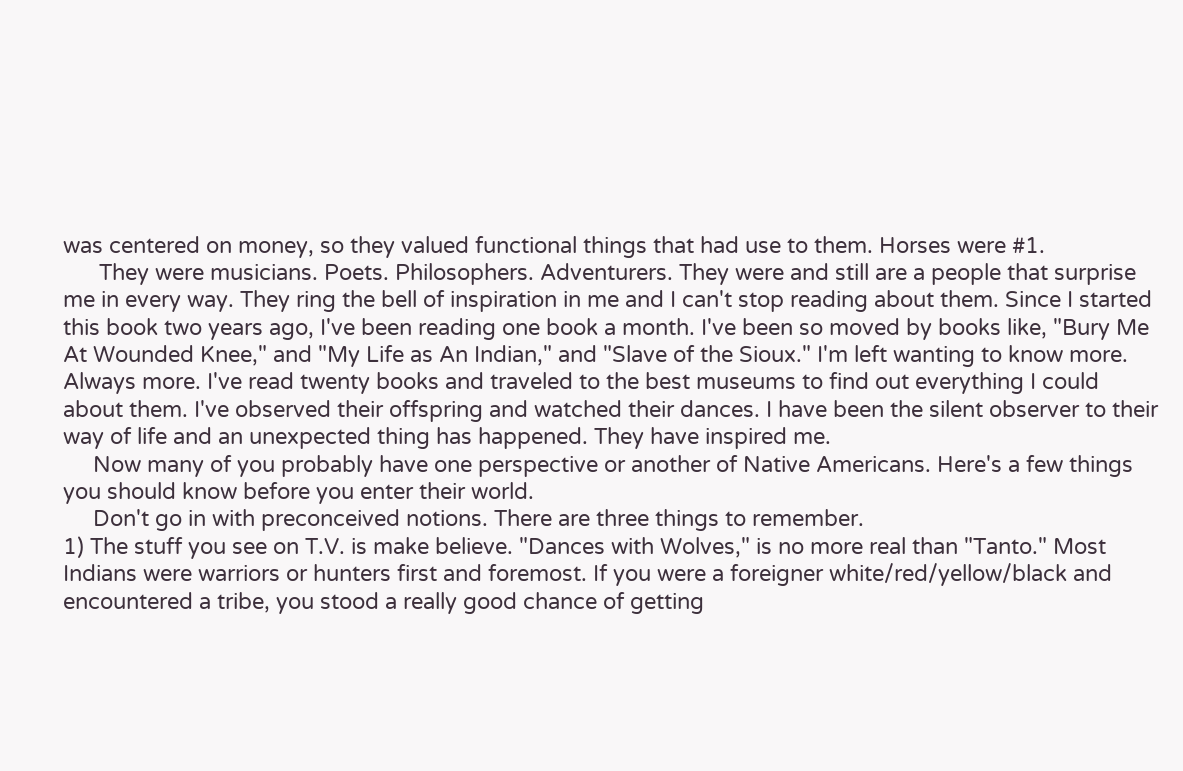was centered on money, so they valued functional things that had use to them. Horses were #1.
      They were musicians. Poets. Philosophers. Adventurers. They were and still are a people that surprise me in every way. They ring the bell of inspiration in me and I can't stop reading about them. Since I started this book two years ago, I've been reading one book a month. I've been so moved by books like, "Bury Me At Wounded Knee," and "My Life as An Indian," and "Slave of the Sioux." I'm left wanting to know more. Always more. I've read twenty books and traveled to the best museums to find out everything I could about them. I've observed their offspring and watched their dances. I have been the silent observer to their way of life and an unexpected thing has happened. They have inspired me.
     Now many of you probably have one perspective or another of Native Americans. Here's a few things you should know before you enter their world.
     Don't go in with preconceived notions. There are three things to remember.
1) The stuff you see on T.V. is make believe. "Dances with Wolves," is no more real than "Tanto." Most Indians were warriors or hunters first and foremost. If you were a foreigner white/red/yellow/black and encountered a tribe, you stood a really good chance of getting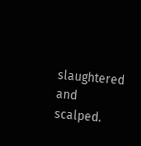slaughtered and scalped.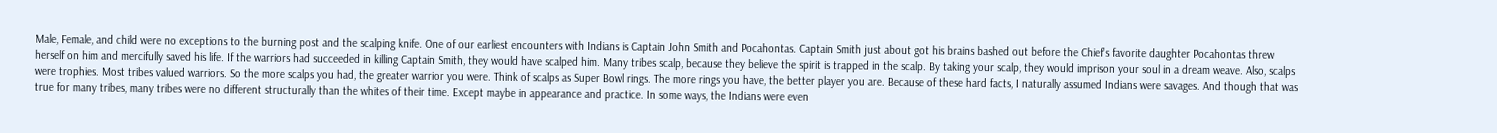Male, Female, and child were no exceptions to the burning post and the scalping knife. One of our earliest encounters with Indians is Captain John Smith and Pocahontas. Captain Smith just about got his brains bashed out before the Chief's favorite daughter Pocahontas threw herself on him and mercifully saved his life. If the warriors had succeeded in killing Captain Smith, they would have scalped him. Many tribes scalp, because they believe the spirit is trapped in the scalp. By taking your scalp, they would imprison your soul in a dream weave. Also, scalps were trophies. Most tribes valued warriors. So the more scalps you had, the greater warrior you were. Think of scalps as Super Bowl rings. The more rings you have, the better player you are. Because of these hard facts, I naturally assumed Indians were savages. And though that was true for many tribes, many tribes were no different structurally than the whites of their time. Except maybe in appearance and practice. In some ways, the Indians were even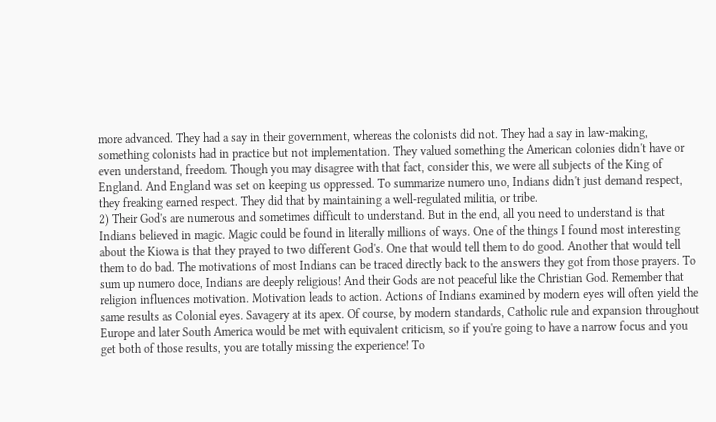more advanced. They had a say in their government, whereas the colonists did not. They had a say in law-making, something colonists had in practice but not implementation. They valued something the American colonies didn't have or even understand, freedom. Though you may disagree with that fact, consider this, we were all subjects of the King of England. And England was set on keeping us oppressed. To summarize numero uno, Indians didn't just demand respect, they freaking earned respect. They did that by maintaining a well-regulated militia, or tribe.
2) Their God's are numerous and sometimes difficult to understand. But in the end, all you need to understand is that Indians believed in magic. Magic could be found in literally millions of ways. One of the things I found most interesting about the Kiowa is that they prayed to two different God's. One that would tell them to do good. Another that would tell them to do bad. The motivations of most Indians can be traced directly back to the answers they got from those prayers. To sum up numero doce, Indians are deeply religious! And their Gods are not peaceful like the Christian God. Remember that religion influences motivation. Motivation leads to action. Actions of Indians examined by modern eyes will often yield the same results as Colonial eyes. Savagery at its apex. Of course, by modern standards, Catholic rule and expansion throughout Europe and later South America would be met with equivalent criticism, so if you're going to have a narrow focus and you get both of those results, you are totally missing the experience! To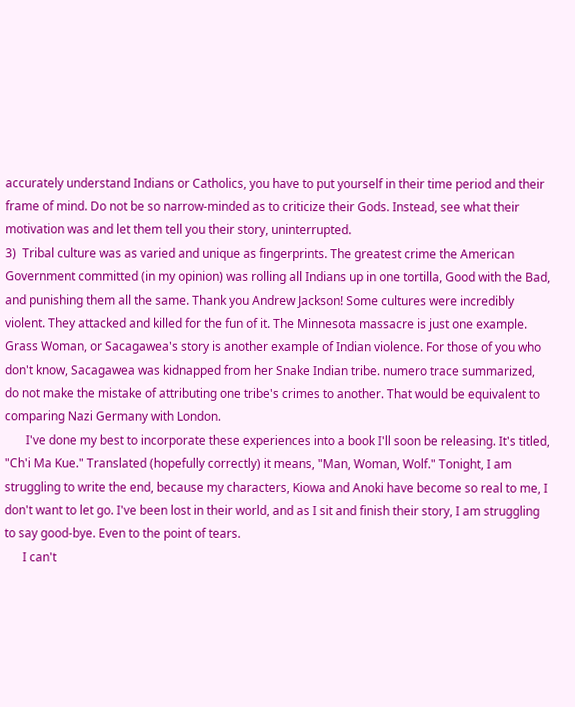accurately understand Indians or Catholics, you have to put yourself in their time period and their frame of mind. Do not be so narrow-minded as to criticize their Gods. Instead, see what their motivation was and let them tell you their story, uninterrupted.
3)  Tribal culture was as varied and unique as fingerprints. The greatest crime the American Government committed (in my opinion) was rolling all Indians up in one tortilla, Good with the Bad, and punishing them all the same. Thank you Andrew Jackson! Some cultures were incredibly violent. They attacked and killed for the fun of it. The Minnesota massacre is just one example. Grass Woman, or Sacagawea's story is another example of Indian violence. For those of you who don't know, Sacagawea was kidnapped from her Snake Indian tribe. numero trace summarized, do not make the mistake of attributing one tribe's crimes to another. That would be equivalent to comparing Nazi Germany with London.
       I've done my best to incorporate these experiences into a book I'll soon be releasing. It's titled, "Ch'i Ma Kue." Translated (hopefully correctly) it means, "Man, Woman, Wolf." Tonight, I am struggling to write the end, because my characters, Kiowa and Anoki have become so real to me, I don't want to let go. I've been lost in their world, and as I sit and finish their story, I am struggling to say good-bye. Even to the point of tears.
      I can't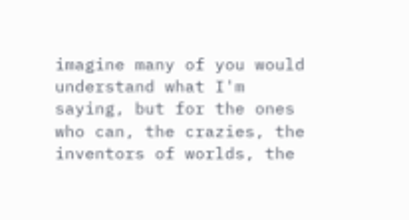imagine many of you would understand what I'm saying, but for the ones who can, the crazies, the inventors of worlds, the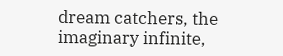dream catchers, the imaginary infinite,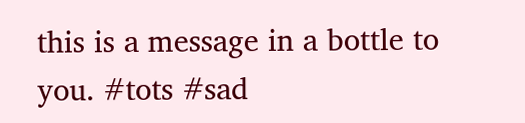this is a message in a bottle to you. #tots #sad